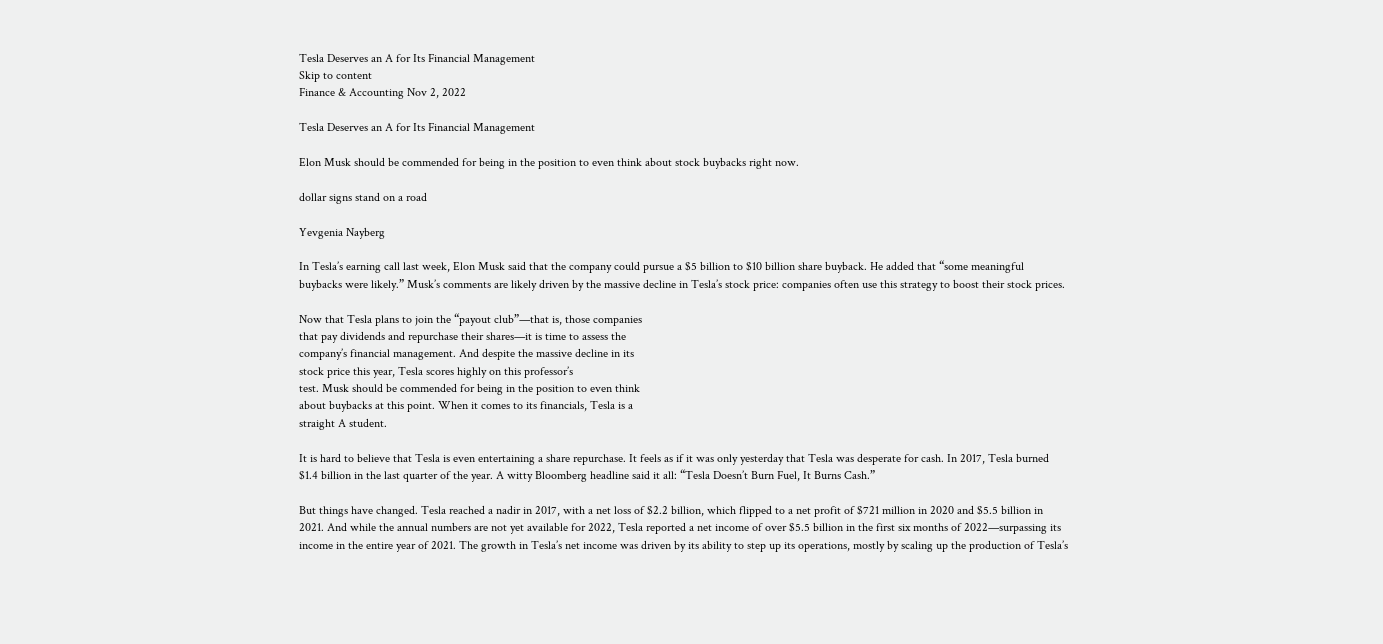Tesla Deserves an A for Its Financial Management
Skip to content
Finance & Accounting Nov 2, 2022

Tesla Deserves an A for Its Financial Management

Elon Musk should be commended for being in the position to even think about stock buybacks right now.

dollar signs stand on a road

Yevgenia Nayberg

In Tesla’s earning call last week, Elon Musk said that the company could pursue a $5 billion to $10 billion share buyback. He added that “some meaningful buybacks were likely.” Musk’s comments are likely driven by the massive decline in Tesla’s stock price: companies often use this strategy to boost their stock prices.

Now that Tesla plans to join the “payout club”—that is, those companies
that pay dividends and repurchase their shares—it is time to assess the
company’s financial management. And despite the massive decline in its
stock price this year, Tesla scores highly on this professor’s
test. Musk should be commended for being in the position to even think
about buybacks at this point. When it comes to its financials, Tesla is a
straight A student.

It is hard to believe that Tesla is even entertaining a share repurchase. It feels as if it was only yesterday that Tesla was desperate for cash. In 2017, Tesla burned $1.4 billion in the last quarter of the year. A witty Bloomberg headline said it all: “Tesla Doesn’t Burn Fuel, It Burns Cash.”

But things have changed. Tesla reached a nadir in 2017, with a net loss of $2.2 billion, which flipped to a net profit of $721 million in 2020 and $5.5 billion in 2021. And while the annual numbers are not yet available for 2022, Tesla reported a net income of over $5.5 billion in the first six months of 2022—surpassing its income in the entire year of 2021. The growth in Tesla’s net income was driven by its ability to step up its operations, mostly by scaling up the production of Tesla’s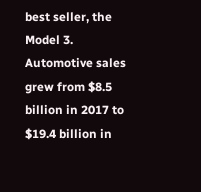best seller, the Model 3. Automotive sales grew from $8.5 billion in 2017 to $19.4 billion in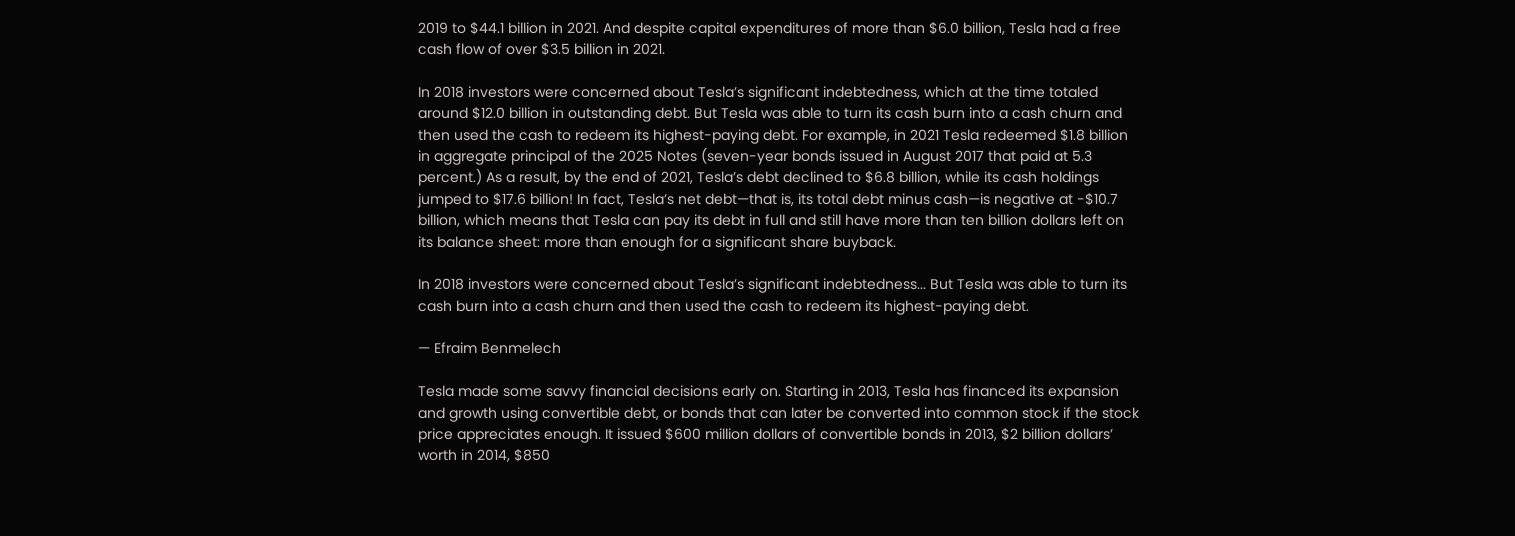2019 to $44.1 billion in 2021. And despite capital expenditures of more than $6.0 billion, Tesla had a free cash flow of over $3.5 billion in 2021.

In 2018 investors were concerned about Tesla’s significant indebtedness, which at the time totaled around $12.0 billion in outstanding debt. But Tesla was able to turn its cash burn into a cash churn and then used the cash to redeem its highest-paying debt. For example, in 2021 Tesla redeemed $1.8 billion in aggregate principal of the 2025 Notes (seven-year bonds issued in August 2017 that paid at 5.3 percent.) As a result, by the end of 2021, Tesla’s debt declined to $6.8 billion, while its cash holdings jumped to $17.6 billion! In fact, Tesla’s net debt—that is, its total debt minus cash—is negative at -$10.7 billion, which means that Tesla can pay its debt in full and still have more than ten billion dollars left on its balance sheet: more than enough for a significant share buyback.

In 2018 investors were concerned about Tesla’s significant indebtedness... But Tesla was able to turn its cash burn into a cash churn and then used the cash to redeem its highest-paying debt.

— Efraim Benmelech

Tesla made some savvy financial decisions early on. Starting in 2013, Tesla has financed its expansion and growth using convertible debt, or bonds that can later be converted into common stock if the stock price appreciates enough. It issued $600 million dollars of convertible bonds in 2013, $2 billion dollars’ worth in 2014, $850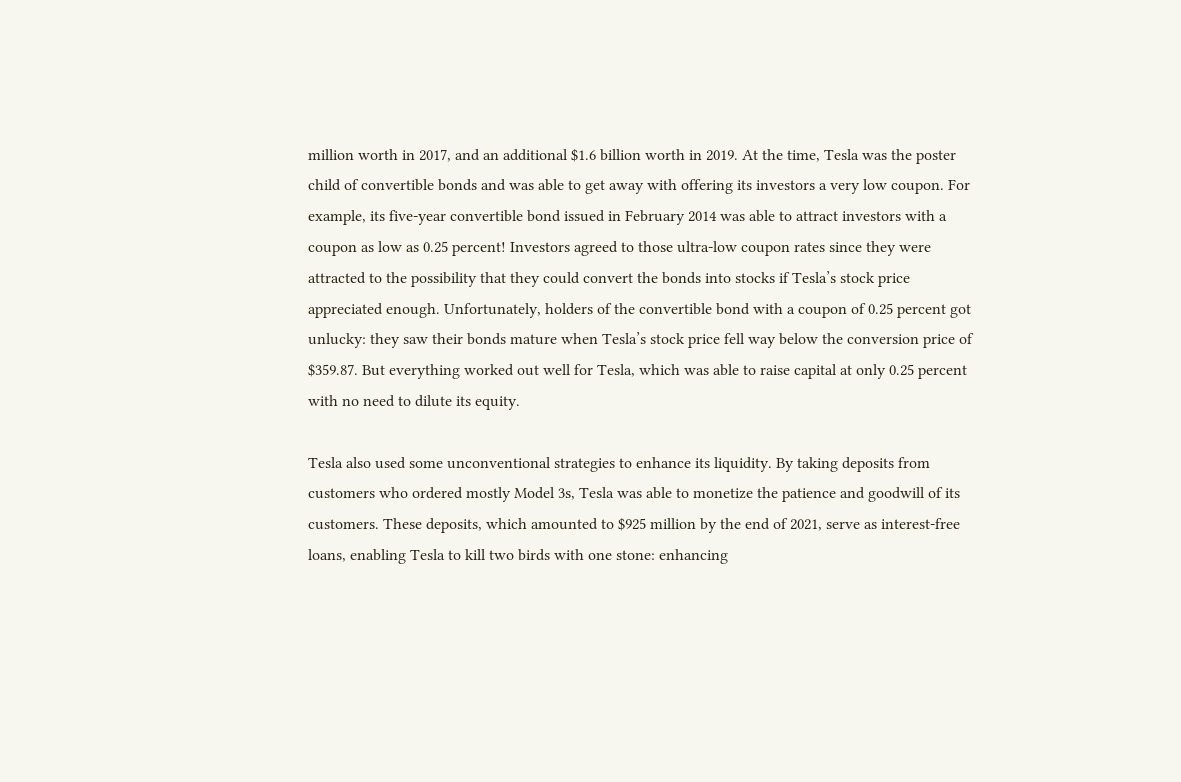million worth in 2017, and an additional $1.6 billion worth in 2019. At the time, Tesla was the poster child of convertible bonds and was able to get away with offering its investors a very low coupon. For example, its five-year convertible bond issued in February 2014 was able to attract investors with a coupon as low as 0.25 percent! Investors agreed to those ultra-low coupon rates since they were attracted to the possibility that they could convert the bonds into stocks if Tesla’s stock price appreciated enough. Unfortunately, holders of the convertible bond with a coupon of 0.25 percent got unlucky: they saw their bonds mature when Tesla’s stock price fell way below the conversion price of $359.87. But everything worked out well for Tesla, which was able to raise capital at only 0.25 percent with no need to dilute its equity.

Tesla also used some unconventional strategies to enhance its liquidity. By taking deposits from customers who ordered mostly Model 3s, Tesla was able to monetize the patience and goodwill of its customers. These deposits, which amounted to $925 million by the end of 2021, serve as interest-free loans, enabling Tesla to kill two birds with one stone: enhancing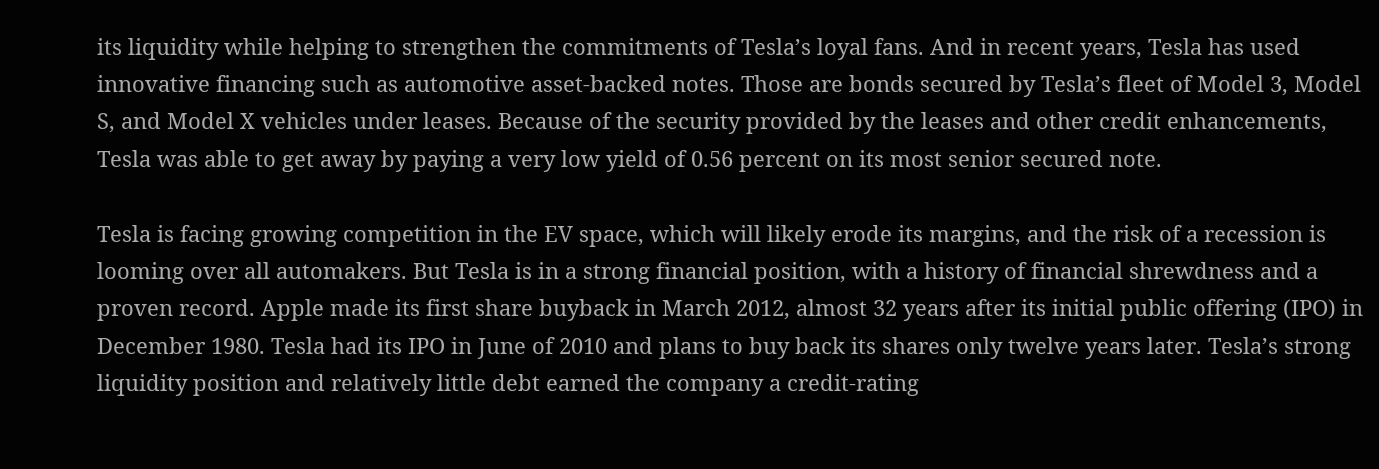its liquidity while helping to strengthen the commitments of Tesla’s loyal fans. And in recent years, Tesla has used innovative financing such as automotive asset-backed notes. Those are bonds secured by Tesla’s fleet of Model 3, Model S, and Model X vehicles under leases. Because of the security provided by the leases and other credit enhancements, Tesla was able to get away by paying a very low yield of 0.56 percent on its most senior secured note.

Tesla is facing growing competition in the EV space, which will likely erode its margins, and the risk of a recession is looming over all automakers. But Tesla is in a strong financial position, with a history of financial shrewdness and a proven record. Apple made its first share buyback in March 2012, almost 32 years after its initial public offering (IPO) in December 1980. Tesla had its IPO in June of 2010 and plans to buy back its shares only twelve years later. Tesla’s strong liquidity position and relatively little debt earned the company a credit-rating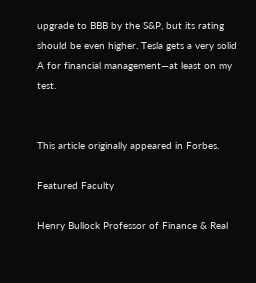upgrade to BBB by the S&P, but its rating should be even higher. Tesla gets a very solid A for financial management—at least on my test.


This article originally appeared in Forbes.

Featured Faculty

Henry Bullock Professor of Finance & Real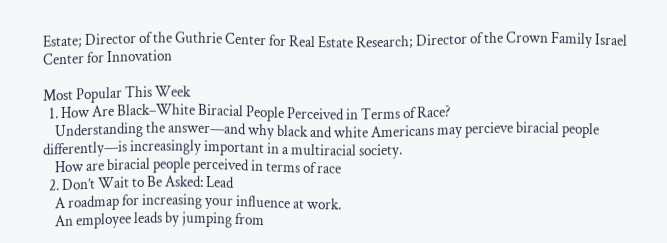Estate; Director of the Guthrie Center for Real Estate Research; Director of the Crown Family Israel Center for Innovation

Most Popular This Week
  1. How Are Black–White Biracial People Perceived in Terms of Race?
    Understanding the answer—and why black and white Americans may percieve biracial people differently—is increasingly important in a multiracial society.
    How are biracial people perceived in terms of race
  2. Don’t Wait to Be Asked: Lead
    A roadmap for increasing your influence at work.
    An employee leads by jumping from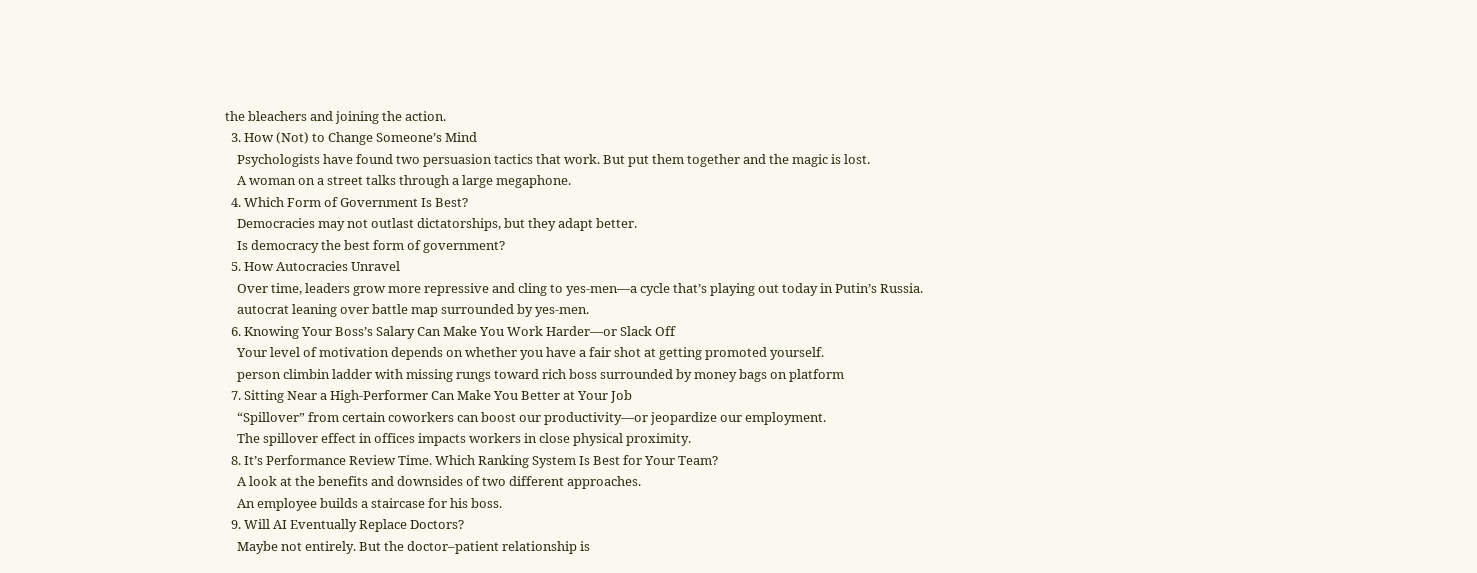the bleachers and joining the action.
  3. How (Not) to Change Someone’s Mind
    Psychologists have found two persuasion tactics that work. But put them together and the magic is lost.
    A woman on a street talks through a large megaphone.
  4. Which Form of Government Is Best?
    Democracies may not outlast dictatorships, but they adapt better.
    Is democracy the best form of government?
  5. How Autocracies Unravel
    Over time, leaders grow more repressive and cling to yes-men—a cycle that’s playing out today in Putin’s Russia.
    autocrat leaning over battle map surrounded by yes-men.
  6. Knowing Your Boss’s Salary Can Make You Work Harder—or Slack Off
    Your level of motivation depends on whether you have a fair shot at getting promoted yourself.
    person climbin ladder with missing rungs toward rich boss surrounded by money bags on platform
  7. Sitting Near a High-Performer Can Make You Better at Your Job
    “Spillover” from certain coworkers can boost our productivity—or jeopardize our employment.
    The spillover effect in offices impacts workers in close physical proximity.
  8. It’s Performance Review Time. Which Ranking System Is Best for Your Team?
    A look at the benefits and downsides of two different approaches.
    An employee builds a staircase for his boss.
  9. Will AI Eventually Replace Doctors?
    Maybe not entirely. But the doctor–patient relationship is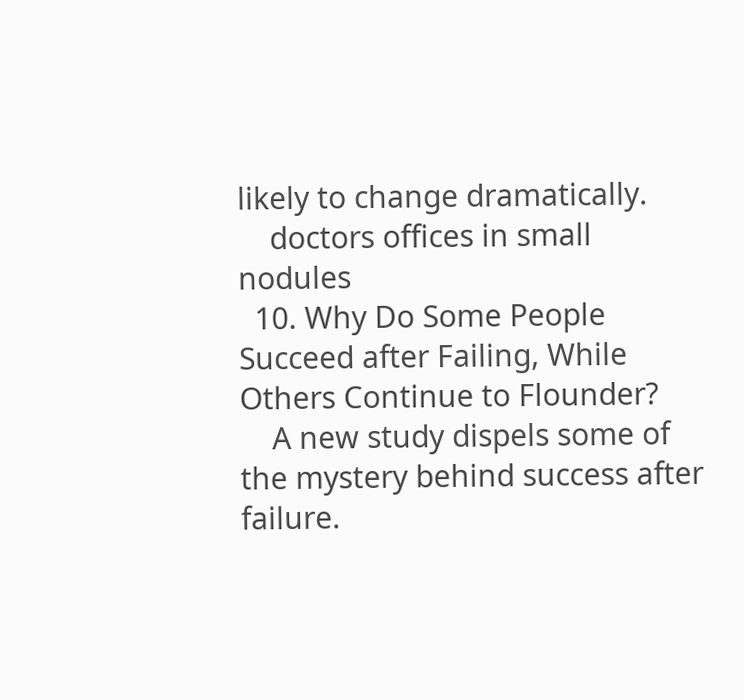likely to change dramatically.
    doctors offices in small nodules
  10. Why Do Some People Succeed after Failing, While Others Continue to Flounder?
    A new study dispels some of the mystery behind success after failure.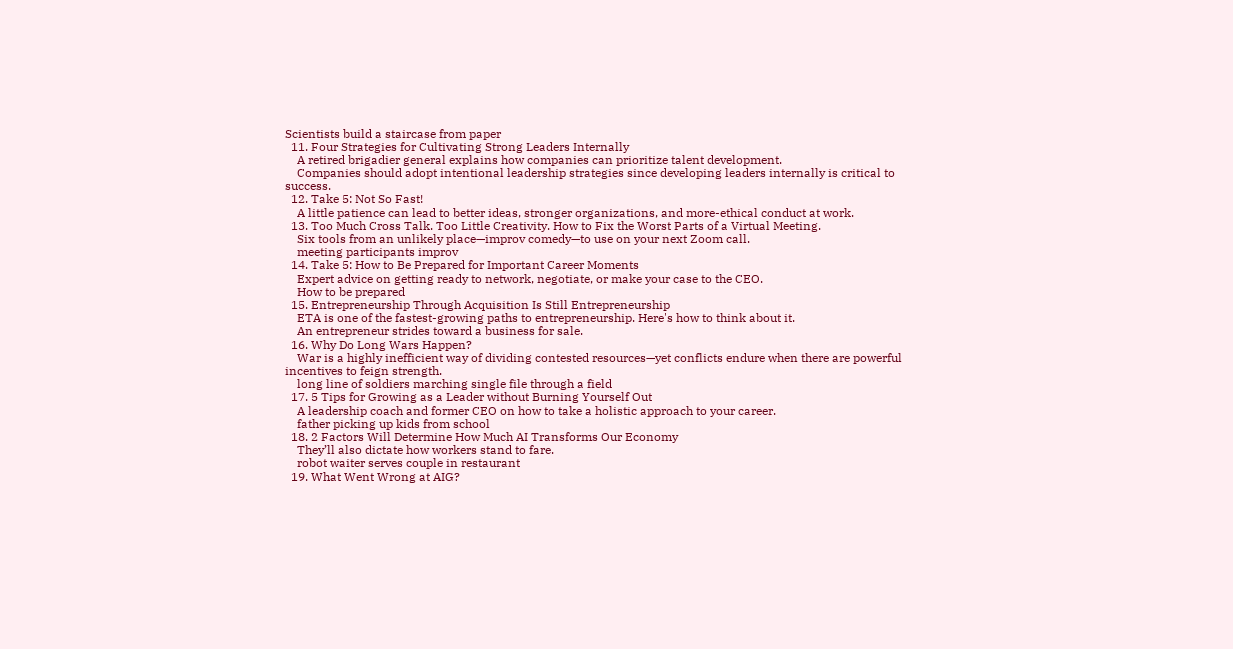Scientists build a staircase from paper
  11. Four Strategies for Cultivating Strong Leaders Internally
    A retired brigadier general explains how companies can prioritize talent development.
    Companies should adopt intentional leadership strategies since developing leaders internally is critical to success.
  12. Take 5: Not So Fast!
    A little patience can lead to better ideas, stronger organizations, and more-ethical conduct at work.
  13. Too Much Cross Talk. Too Little Creativity. How to Fix the Worst Parts of a Virtual Meeting.
    Six tools from an unlikely place—improv comedy—to use on your next Zoom call.
    meeting participants improv
  14. Take 5: How to Be Prepared for Important Career Moments
    Expert advice on getting ready to network, negotiate, or make your case to the CEO.
    How to be prepared
  15. Entrepreneurship Through Acquisition Is Still Entrepreneurship
    ETA is one of the fastest-growing paths to entrepreneurship. Here's how to think about it.
    An entrepreneur strides toward a business for sale.
  16. Why Do Long Wars Happen?
    War is a highly inefficient way of dividing contested resources—yet conflicts endure when there are powerful incentives to feign strength.
    long line of soldiers marching single file through a field
  17. 5 Tips for Growing as a Leader without Burning Yourself Out
    A leadership coach and former CEO on how to take a holistic approach to your career.
    father picking up kids from school
  18. 2 Factors Will Determine How Much AI Transforms Our Economy
    They’ll also dictate how workers stand to fare.
    robot waiter serves couple in restaurant
  19. What Went Wrong at AIG?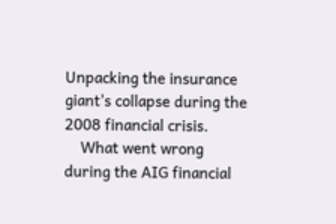Unpacking the insurance giant's collapse during the 2008 financial crisis.
    What went wrong during the AIG financial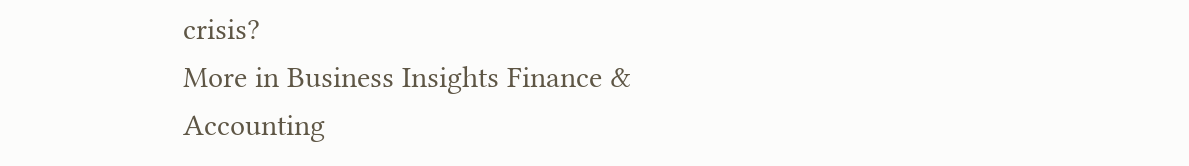crisis?
More in Business Insights Finance & Accounting